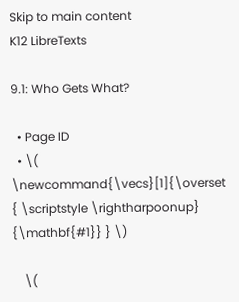Skip to main content
K12 LibreTexts

9.1: Who Gets What?

  • Page ID
  • \( \newcommand{\vecs}[1]{\overset { \scriptstyle \rightharpoonup} {\mathbf{#1}} } \)

    \(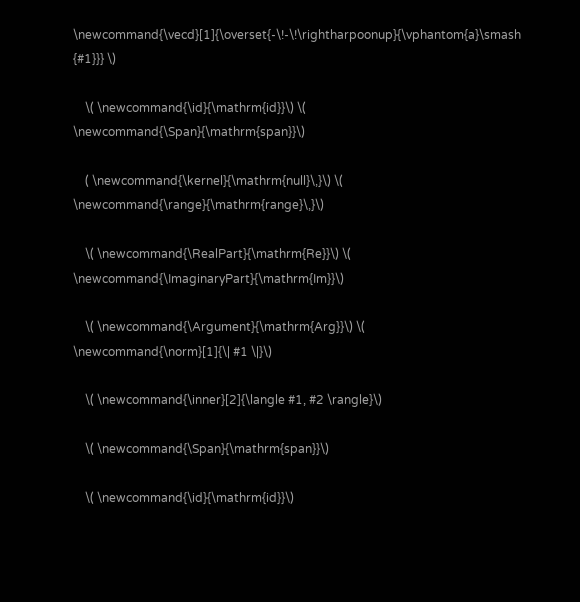\newcommand{\vecd}[1]{\overset{-\!-\!\rightharpoonup}{\vphantom{a}\smash {#1}}} \)

    \( \newcommand{\id}{\mathrm{id}}\) \( \newcommand{\Span}{\mathrm{span}}\)

    ( \newcommand{\kernel}{\mathrm{null}\,}\) \( \newcommand{\range}{\mathrm{range}\,}\)

    \( \newcommand{\RealPart}{\mathrm{Re}}\) \( \newcommand{\ImaginaryPart}{\mathrm{Im}}\)

    \( \newcommand{\Argument}{\mathrm{Arg}}\) \( \newcommand{\norm}[1]{\| #1 \|}\)

    \( \newcommand{\inner}[2]{\langle #1, #2 \rangle}\)

    \( \newcommand{\Span}{\mathrm{span}}\)

    \( \newcommand{\id}{\mathrm{id}}\)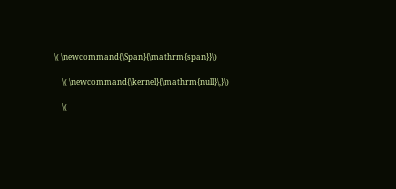\( \newcommand{\Span}{\mathrm{span}}\)

    \( \newcommand{\kernel}{\mathrm{null}\,}\)

    \(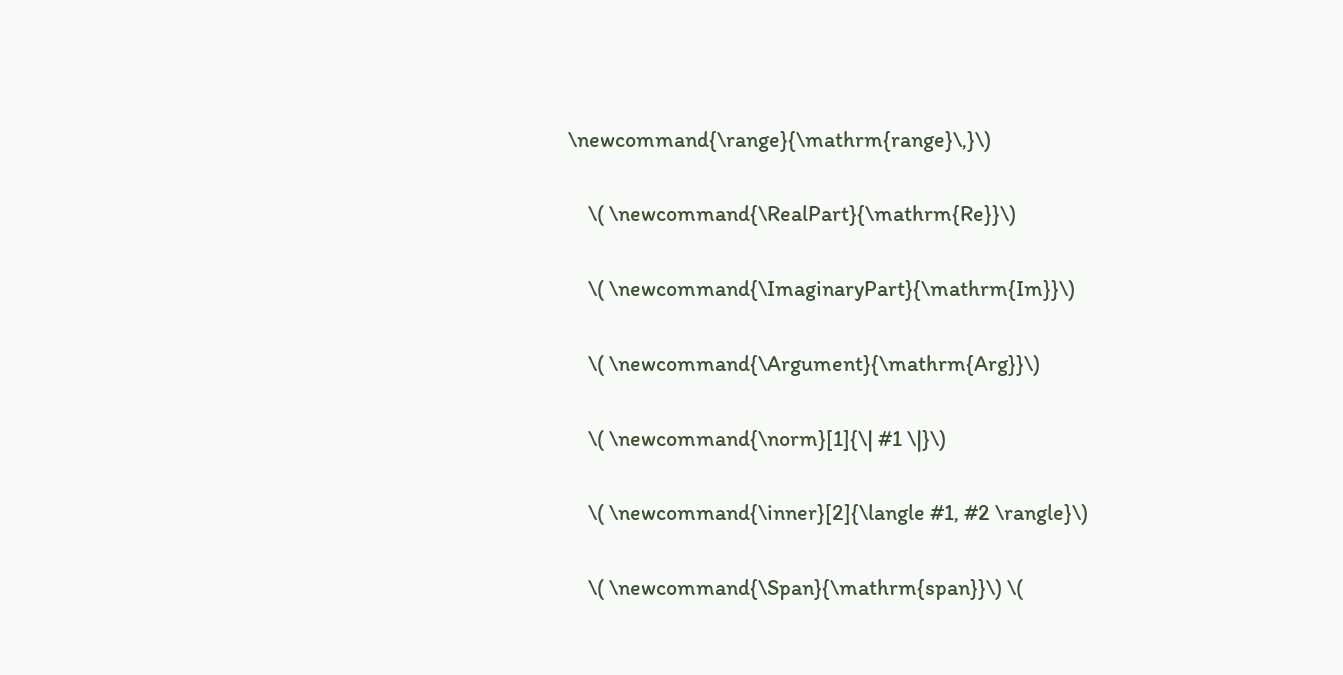\newcommand{\range}{\mathrm{range}\,}\)

    \( \newcommand{\RealPart}{\mathrm{Re}}\)

    \( \newcommand{\ImaginaryPart}{\mathrm{Im}}\)

    \( \newcommand{\Argument}{\mathrm{Arg}}\)

    \( \newcommand{\norm}[1]{\| #1 \|}\)

    \( \newcommand{\inner}[2]{\langle #1, #2 \rangle}\)

    \( \newcommand{\Span}{\mathrm{span}}\) \(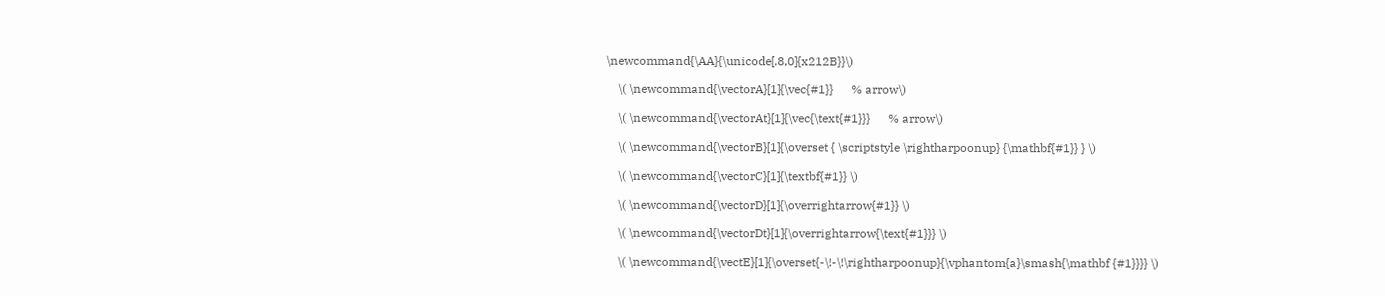\newcommand{\AA}{\unicode[.8,0]{x212B}}\)

    \( \newcommand{\vectorA}[1]{\vec{#1}}      % arrow\)

    \( \newcommand{\vectorAt}[1]{\vec{\text{#1}}}      % arrow\)

    \( \newcommand{\vectorB}[1]{\overset { \scriptstyle \rightharpoonup} {\mathbf{#1}} } \)

    \( \newcommand{\vectorC}[1]{\textbf{#1}} \)

    \( \newcommand{\vectorD}[1]{\overrightarrow{#1}} \)

    \( \newcommand{\vectorDt}[1]{\overrightarrow{\text{#1}}} \)

    \( \newcommand{\vectE}[1]{\overset{-\!-\!\rightharpoonup}{\vphantom{a}\smash{\mathbf {#1}}}} \)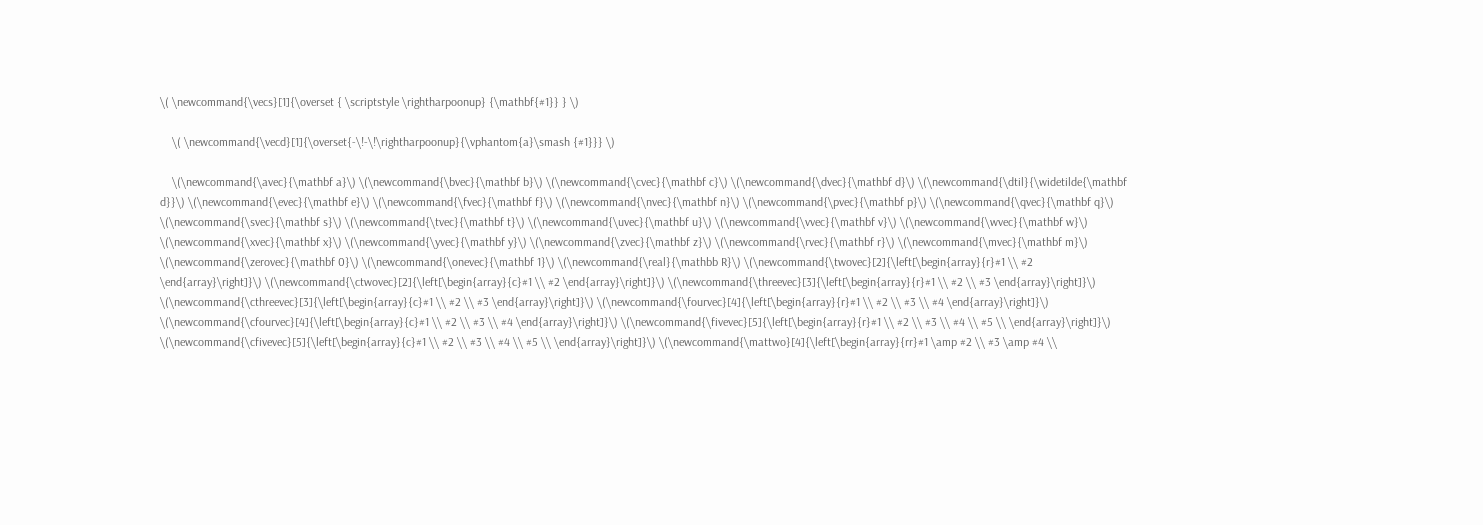\( \newcommand{\vecs}[1]{\overset { \scriptstyle \rightharpoonup} {\mathbf{#1}} } \)

    \( \newcommand{\vecd}[1]{\overset{-\!-\!\rightharpoonup}{\vphantom{a}\smash {#1}}} \)

    \(\newcommand{\avec}{\mathbf a}\) \(\newcommand{\bvec}{\mathbf b}\) \(\newcommand{\cvec}{\mathbf c}\) \(\newcommand{\dvec}{\mathbf d}\) \(\newcommand{\dtil}{\widetilde{\mathbf d}}\) \(\newcommand{\evec}{\mathbf e}\) \(\newcommand{\fvec}{\mathbf f}\) \(\newcommand{\nvec}{\mathbf n}\) \(\newcommand{\pvec}{\mathbf p}\) \(\newcommand{\qvec}{\mathbf q}\) \(\newcommand{\svec}{\mathbf s}\) \(\newcommand{\tvec}{\mathbf t}\) \(\newcommand{\uvec}{\mathbf u}\) \(\newcommand{\vvec}{\mathbf v}\) \(\newcommand{\wvec}{\mathbf w}\) \(\newcommand{\xvec}{\mathbf x}\) \(\newcommand{\yvec}{\mathbf y}\) \(\newcommand{\zvec}{\mathbf z}\) \(\newcommand{\rvec}{\mathbf r}\) \(\newcommand{\mvec}{\mathbf m}\) \(\newcommand{\zerovec}{\mathbf 0}\) \(\newcommand{\onevec}{\mathbf 1}\) \(\newcommand{\real}{\mathbb R}\) \(\newcommand{\twovec}[2]{\left[\begin{array}{r}#1 \\ #2 \end{array}\right]}\) \(\newcommand{\ctwovec}[2]{\left[\begin{array}{c}#1 \\ #2 \end{array}\right]}\) \(\newcommand{\threevec}[3]{\left[\begin{array}{r}#1 \\ #2 \\ #3 \end{array}\right]}\) \(\newcommand{\cthreevec}[3]{\left[\begin{array}{c}#1 \\ #2 \\ #3 \end{array}\right]}\) \(\newcommand{\fourvec}[4]{\left[\begin{array}{r}#1 \\ #2 \\ #3 \\ #4 \end{array}\right]}\) \(\newcommand{\cfourvec}[4]{\left[\begin{array}{c}#1 \\ #2 \\ #3 \\ #4 \end{array}\right]}\) \(\newcommand{\fivevec}[5]{\left[\begin{array}{r}#1 \\ #2 \\ #3 \\ #4 \\ #5 \\ \end{array}\right]}\) \(\newcommand{\cfivevec}[5]{\left[\begin{array}{c}#1 \\ #2 \\ #3 \\ #4 \\ #5 \\ \end{array}\right]}\) \(\newcommand{\mattwo}[4]{\left[\begin{array}{rr}#1 \amp #2 \\ #3 \amp #4 \\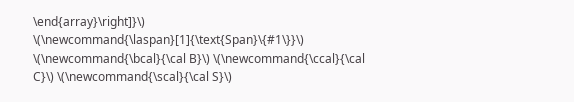\end{array}\right]}\) \(\newcommand{\laspan}[1]{\text{Span}\{#1\}}\) \(\newcommand{\bcal}{\cal B}\) \(\newcommand{\ccal}{\cal C}\) \(\newcommand{\scal}{\cal S}\)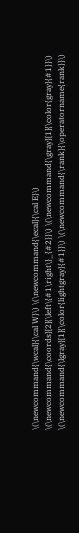\(\newcommand{\wcal}{\cal W}\) \(\newcommand{\ecal}{\cal E}\) \(\newcommand{\coords}[2]{\left\{#1\right\}_{#2}}\) \(\newcommand{\gray}[1]{\color{gray}{#1}}\) \(\newcommand{\lgray}[1]{\color{lightgray}{#1}}\) \(\newcommand{\rank}{\operatorname{rank}}\)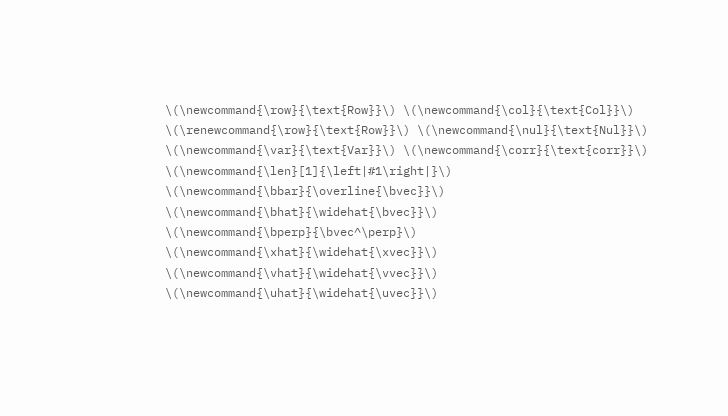\(\newcommand{\row}{\text{Row}}\) \(\newcommand{\col}{\text{Col}}\) \(\renewcommand{\row}{\text{Row}}\) \(\newcommand{\nul}{\text{Nul}}\) \(\newcommand{\var}{\text{Var}}\) \(\newcommand{\corr}{\text{corr}}\) \(\newcommand{\len}[1]{\left|#1\right|}\) \(\newcommand{\bbar}{\overline{\bvec}}\) \(\newcommand{\bhat}{\widehat{\bvec}}\) \(\newcommand{\bperp}{\bvec^\perp}\) \(\newcommand{\xhat}{\widehat{\xvec}}\) \(\newcommand{\vhat}{\widehat{\vvec}}\) \(\newcommand{\uhat}{\widehat{\uvec}}\)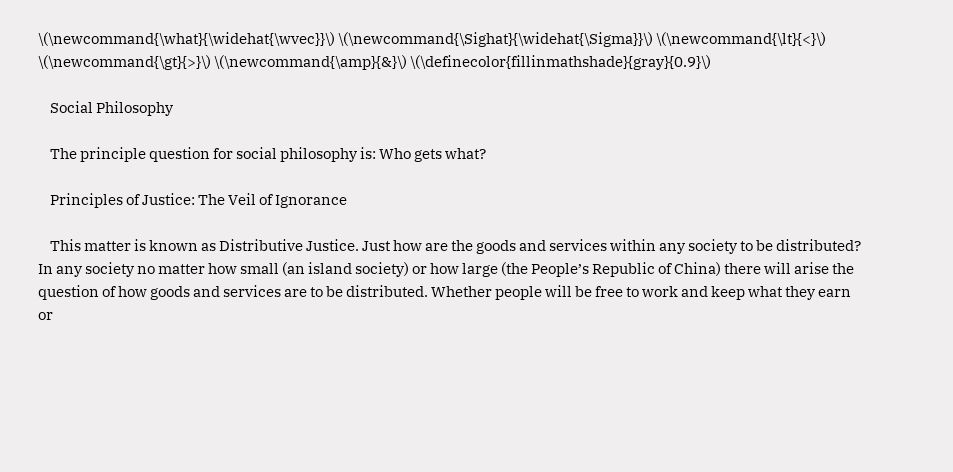\(\newcommand{\what}{\widehat{\wvec}}\) \(\newcommand{\Sighat}{\widehat{\Sigma}}\) \(\newcommand{\lt}{<}\) \(\newcommand{\gt}{>}\) \(\newcommand{\amp}{&}\) \(\definecolor{fillinmathshade}{gray}{0.9}\)

    Social Philosophy

    The principle question for social philosophy is: Who gets what?

    Principles of Justice: The Veil of Ignorance

    This matter is known as Distributive Justice. Just how are the goods and services within any society to be distributed? In any society no matter how small (an island society) or how large (the People’s Republic of China) there will arise the question of how goods and services are to be distributed. Whether people will be free to work and keep what they earn or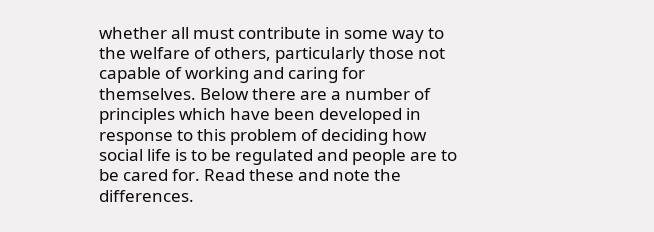whether all must contribute in some way to the welfare of others, particularly those not capable of working and caring for themselves. Below there are a number of principles which have been developed in response to this problem of deciding how social life is to be regulated and people are to be cared for. Read these and note the differences.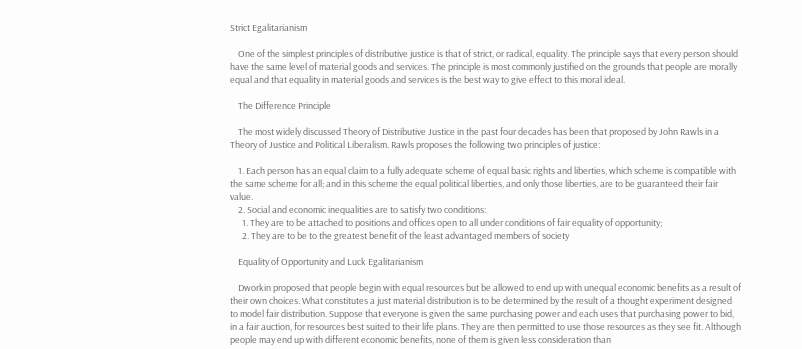Strict Egalitarianism

    One of the simplest principles of distributive justice is that of strict, or radical, equality. The principle says that every person should have the same level of material goods and services. The principle is most commonly justified on the grounds that people are morally equal and that equality in material goods and services is the best way to give effect to this moral ideal.

    The Difference Principle

    The most widely discussed Theory of Distributive Justice in the past four decades has been that proposed by John Rawls in a Theory of Justice and Political Liberalism. Rawls proposes the following two principles of justice:

    1. Each person has an equal claim to a fully adequate scheme of equal basic rights and liberties, which scheme is compatible with the same scheme for all; and in this scheme the equal political liberties, and only those liberties, are to be guaranteed their fair value.
    2. Social and economic inequalities are to satisfy two conditions:
      1. They are to be attached to positions and offices open to all under conditions of fair equality of opportunity;
      2. They are to be to the greatest benefit of the least advantaged members of society

    Equality of Opportunity and Luck Egalitarianism

    Dworkin proposed that people begin with equal resources but be allowed to end up with unequal economic benefits as a result of their own choices. What constitutes a just material distribution is to be determined by the result of a thought experiment designed to model fair distribution. Suppose that everyone is given the same purchasing power and each uses that purchasing power to bid, in a fair auction, for resources best suited to their life plans. They are then permitted to use those resources as they see fit. Although people may end up with different economic benefits, none of them is given less consideration than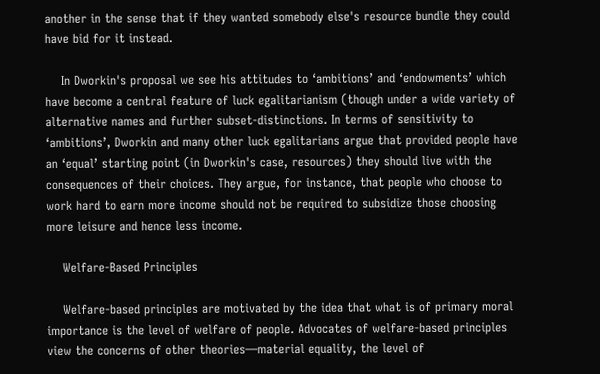another in the sense that if they wanted somebody else's resource bundle they could have bid for it instead.

    In Dworkin's proposal we see his attitudes to ‘ambitions’ and ‘endowments’ which have become a central feature of luck egalitarianism (though under a wide variety of alternative names and further subset-distinctions. In terms of sensitivity to ‘ambitions’, Dworkin and many other luck egalitarians argue that provided people have an ‘equal’ starting point (in Dworkin's case, resources) they should live with the consequences of their choices. They argue, for instance, that people who choose to work hard to earn more income should not be required to subsidize those choosing more leisure and hence less income.

    Welfare-Based Principles

    Welfare-based principles are motivated by the idea that what is of primary moral importance is the level of welfare of people. Advocates of welfare-based principles view the concerns of other theories—material equality, the level of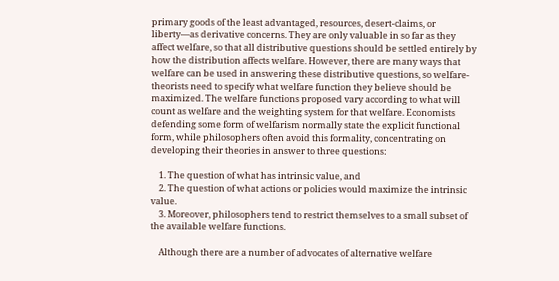primary goods of the least advantaged, resources, desert-claims, or liberty—as derivative concerns. They are only valuable in so far as they affect welfare, so that all distributive questions should be settled entirely by how the distribution affects welfare. However, there are many ways that welfare can be used in answering these distributive questions, so welfare-theorists need to specify what welfare function they believe should be maximized. The welfare functions proposed vary according to what will count as welfare and the weighting system for that welfare. Economists defending some form of welfarism normally state the explicit functional form, while philosophers often avoid this formality, concentrating on developing their theories in answer to three questions:

    1. The question of what has intrinsic value, and
    2. The question of what actions or policies would maximize the intrinsic value.
    3. Moreover, philosophers tend to restrict themselves to a small subset of the available welfare functions.

    Although there are a number of advocates of alternative welfare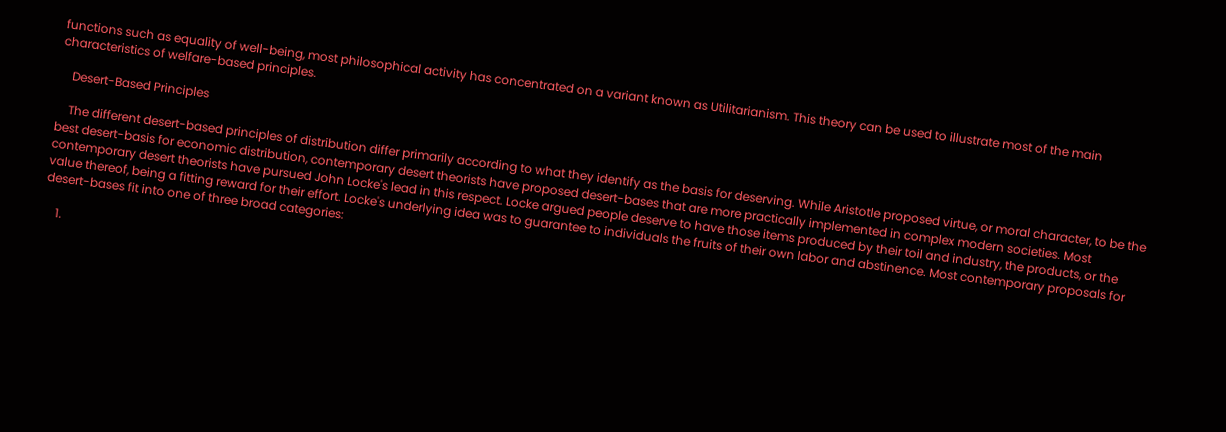functions such as equality of well-being, most philosophical activity has concentrated on a variant known as Utilitarianism. This theory can be used to illustrate most of the main characteristics of welfare-based principles.

    Desert-Based Principles

    The different desert-based principles of distribution differ primarily according to what they identify as the basis for deserving. While Aristotle proposed virtue, or moral character, to be the best desert-basis for economic distribution, contemporary desert theorists have proposed desert-bases that are more practically implemented in complex modern societies. Most contemporary desert theorists have pursued John Locke's lead in this respect. Locke argued people deserve to have those items produced by their toil and industry, the products, or the value thereof, being a fitting reward for their effort. Locke's underlying idea was to guarantee to individuals the fruits of their own labor and abstinence. Most contemporary proposals for desert-bases fit into one of three broad categories:

    1.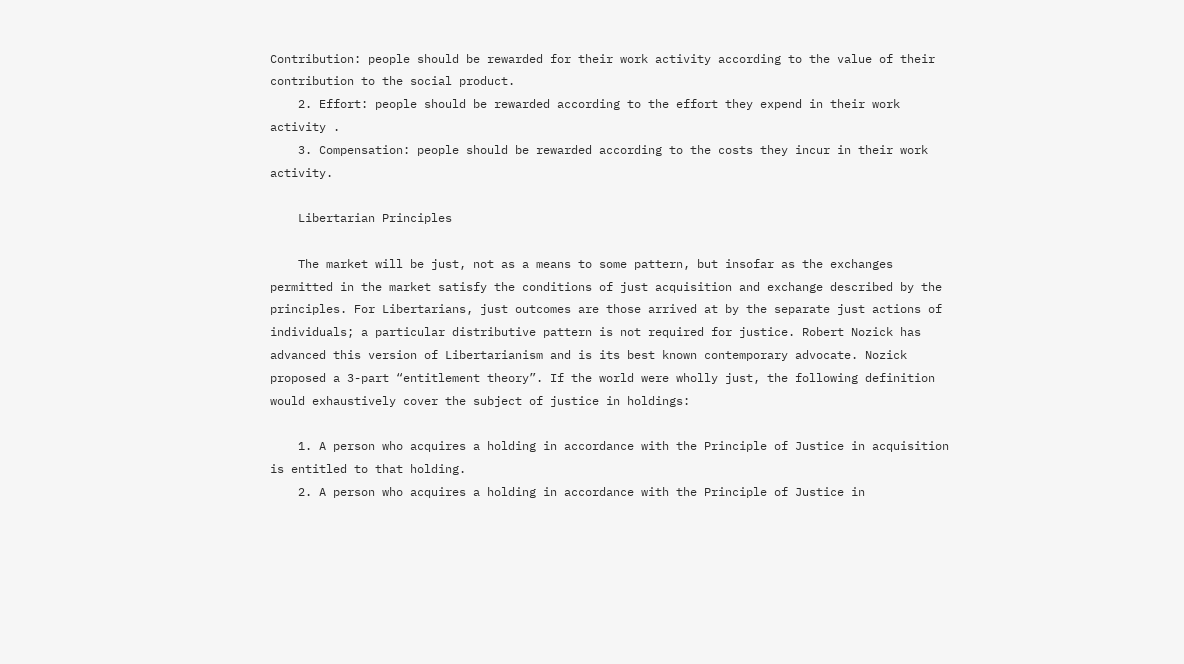Contribution: people should be rewarded for their work activity according to the value of their contribution to the social product.
    2. Effort: people should be rewarded according to the effort they expend in their work activity .
    3. Compensation: people should be rewarded according to the costs they incur in their work activity.

    Libertarian Principles

    The market will be just, not as a means to some pattern, but insofar as the exchanges permitted in the market satisfy the conditions of just acquisition and exchange described by the principles. For Libertarians, just outcomes are those arrived at by the separate just actions of individuals; a particular distributive pattern is not required for justice. Robert Nozick has advanced this version of Libertarianism and is its best known contemporary advocate. Nozick proposed a 3-part “entitlement theory”. If the world were wholly just, the following definition would exhaustively cover the subject of justice in holdings:

    1. A person who acquires a holding in accordance with the Principle of Justice in acquisition is entitled to that holding.
    2. A person who acquires a holding in accordance with the Principle of Justice in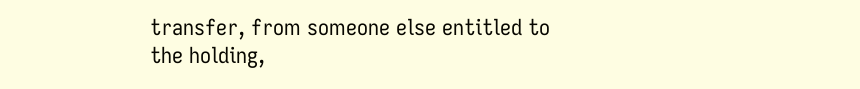transfer, from someone else entitled to the holding,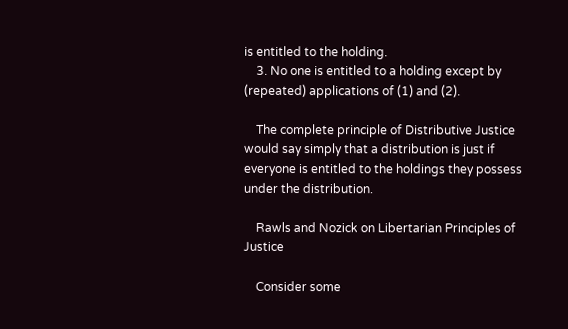is entitled to the holding.
    3. No one is entitled to a holding except by (repeated) applications of (1) and (2).

    The complete principle of Distributive Justice would say simply that a distribution is just if everyone is entitled to the holdings they possess under the distribution.

    Rawls and Nozick on Libertarian Principles of Justice

    Consider some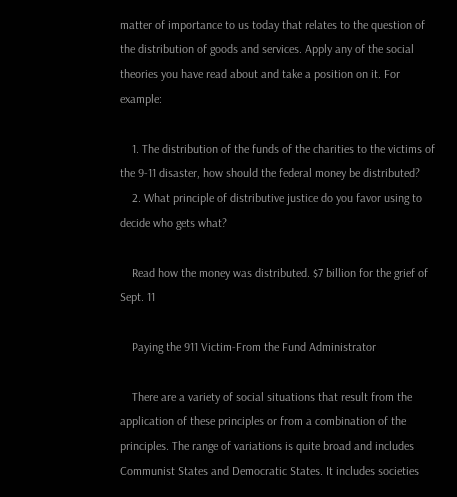matter of importance to us today that relates to the question of the distribution of goods and services. Apply any of the social theories you have read about and take a position on it. For example:

    1. The distribution of the funds of the charities to the victims of the 9-11 disaster, how should the federal money be distributed?
    2. What principle of distributive justice do you favor using to decide who gets what?

    Read how the money was distributed. $7 billion for the grief of Sept. 11

    Paying the 911 Victim-From the Fund Administrator

    There are a variety of social situations that result from the application of these principles or from a combination of the principles. The range of variations is quite broad and includes Communist States and Democratic States. It includes societies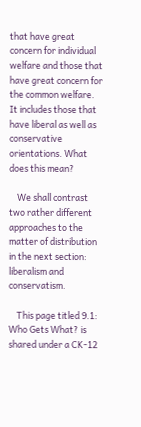that have great concern for individual welfare and those that have great concern for the common welfare. It includes those that have liberal as well as conservative orientations. What does this mean?

    We shall contrast two rather different approaches to the matter of distribution in the next section: liberalism and conservatism.

    This page titled 9.1: Who Gets What? is shared under a CK-12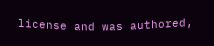license and was authored,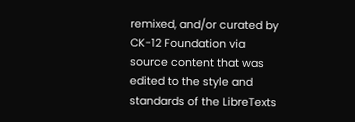remixed, and/or curated by CK-12 Foundation via source content that was edited to the style and standards of the LibreTexts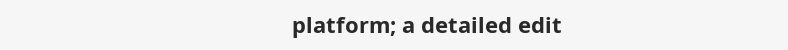platform; a detailed edit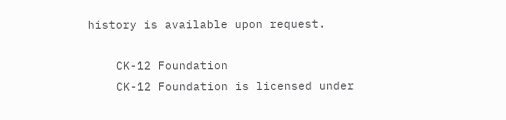history is available upon request.

    CK-12 Foundation
    CK-12 Foundation is licensed under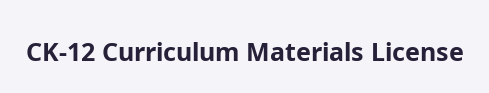CK-12 Curriculum Materials License